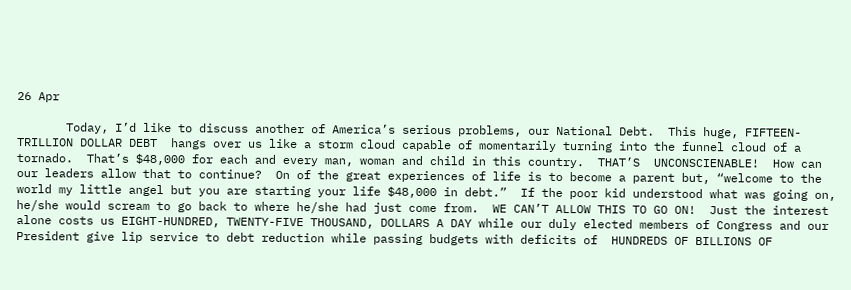26 Apr

       Today, I’d like to discuss another of America’s serious problems, our National Debt.  This huge, FIFTEEN- TRILLION DOLLAR DEBT  hangs over us like a storm cloud capable of momentarily turning into the funnel cloud of a tornado.  That’s $48,000 for each and every man, woman and child in this country.  THAT’S  UNCONSCIENABLE!  How can our leaders allow that to continue?  On of the great experiences of life is to become a parent but, “welcome to the world my little angel but you are starting your life $48,000 in debt.”  If the poor kid understood what was going on, he/she would scream to go back to where he/she had just come from.  WE CAN’T ALLOW THIS TO GO ON!  Just the interest alone costs us EIGHT-HUNDRED, TWENTY-FIVE THOUSAND, DOLLARS A DAY while our duly elected members of Congress and our President give lip service to debt reduction while passing budgets with deficits of  HUNDREDS OF BILLIONS OF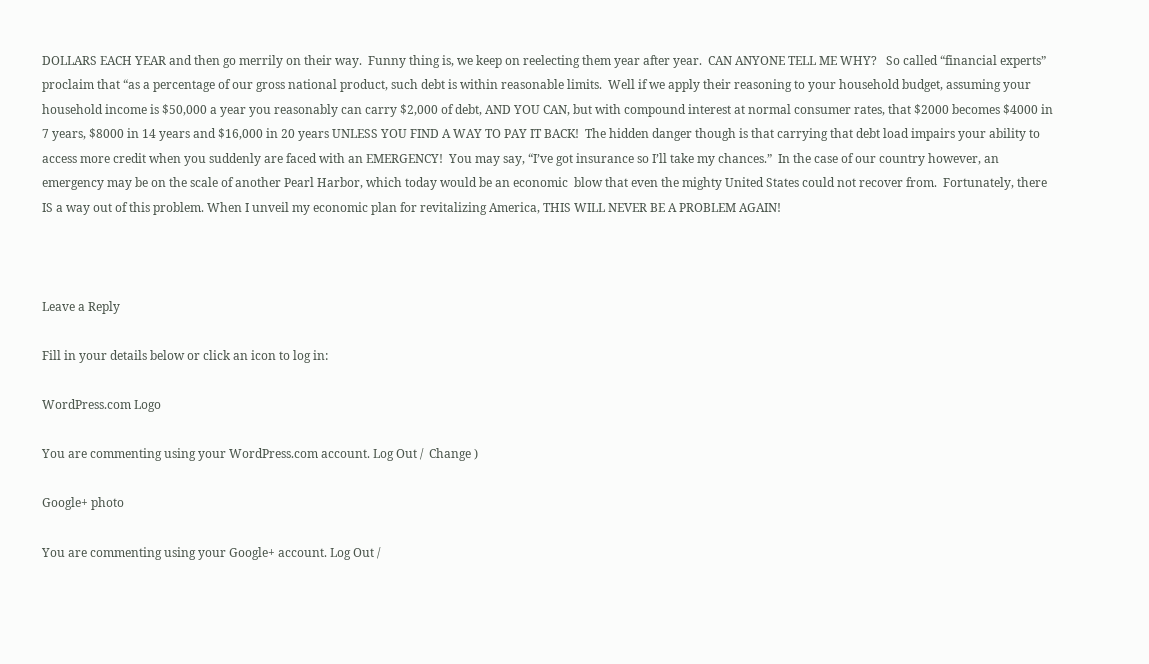DOLLARS EACH YEAR and then go merrily on their way.  Funny thing is, we keep on reelecting them year after year.  CAN ANYONE TELL ME WHY?   So called “financial experts” proclaim that “as a percentage of our gross national product, such debt is within reasonable limits.  Well if we apply their reasoning to your household budget, assuming your household income is $50,000 a year you reasonably can carry $2,000 of debt, AND YOU CAN, but with compound interest at normal consumer rates, that $2000 becomes $4000 in 7 years, $8000 in 14 years and $16,000 in 20 years UNLESS YOU FIND A WAY TO PAY IT BACK!  The hidden danger though is that carrying that debt load impairs your ability to access more credit when you suddenly are faced with an EMERGENCY!  You may say, “I’ve got insurance so I’ll take my chances.”  In the case of our country however, an emergency may be on the scale of another Pearl Harbor, which today would be an economic  blow that even the mighty United States could not recover from.  Fortunately, there IS a way out of this problem. When I unveil my economic plan for revitalizing America, THIS WILL NEVER BE A PROBLEM AGAIN!



Leave a Reply

Fill in your details below or click an icon to log in:

WordPress.com Logo

You are commenting using your WordPress.com account. Log Out /  Change )

Google+ photo

You are commenting using your Google+ account. Log Out /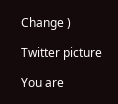Change )

Twitter picture

You are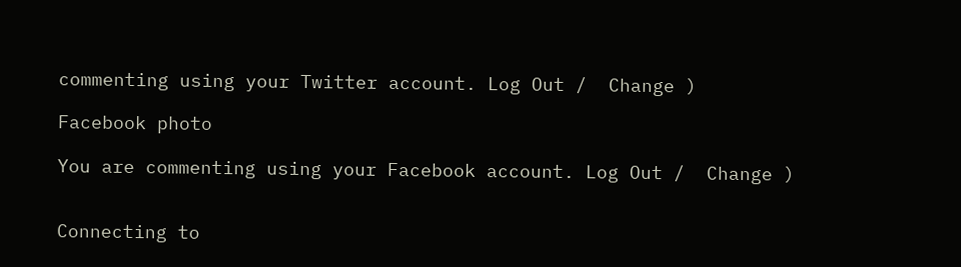commenting using your Twitter account. Log Out /  Change )

Facebook photo

You are commenting using your Facebook account. Log Out /  Change )


Connecting to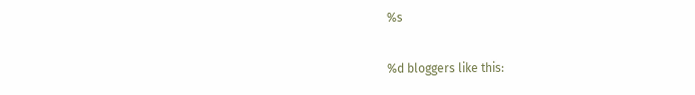%s

%d bloggers like this: